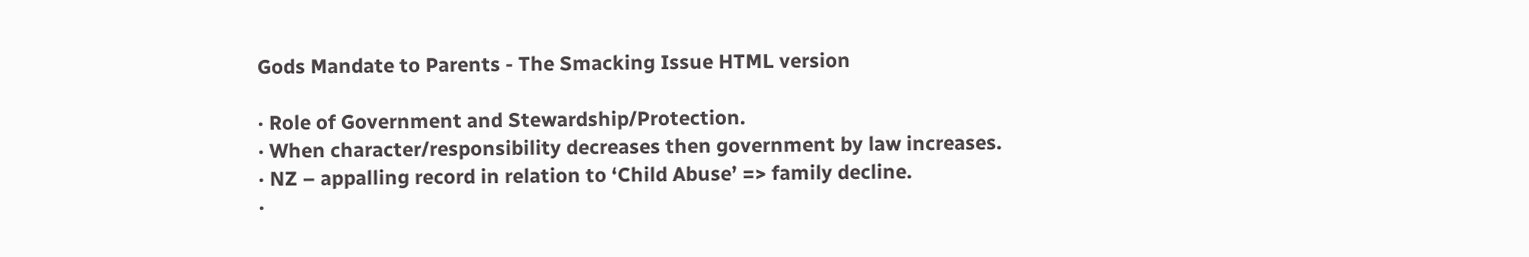Gods Mandate to Parents - The Smacking Issue HTML version

· Role of Government and Stewardship/Protection.
· When character/responsibility decreases then government by law increases.
· NZ – appalling record in relation to ‘Child Abuse’ => family decline.
·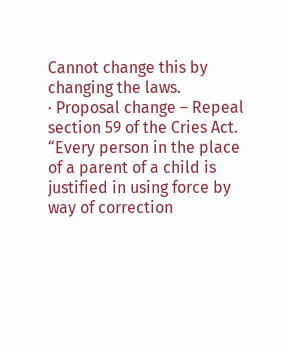Cannot change this by changing the laws.
· Proposal change – Repeal section 59 of the Cries Act.
“Every person in the place of a parent of a child is justified in using force by way of correction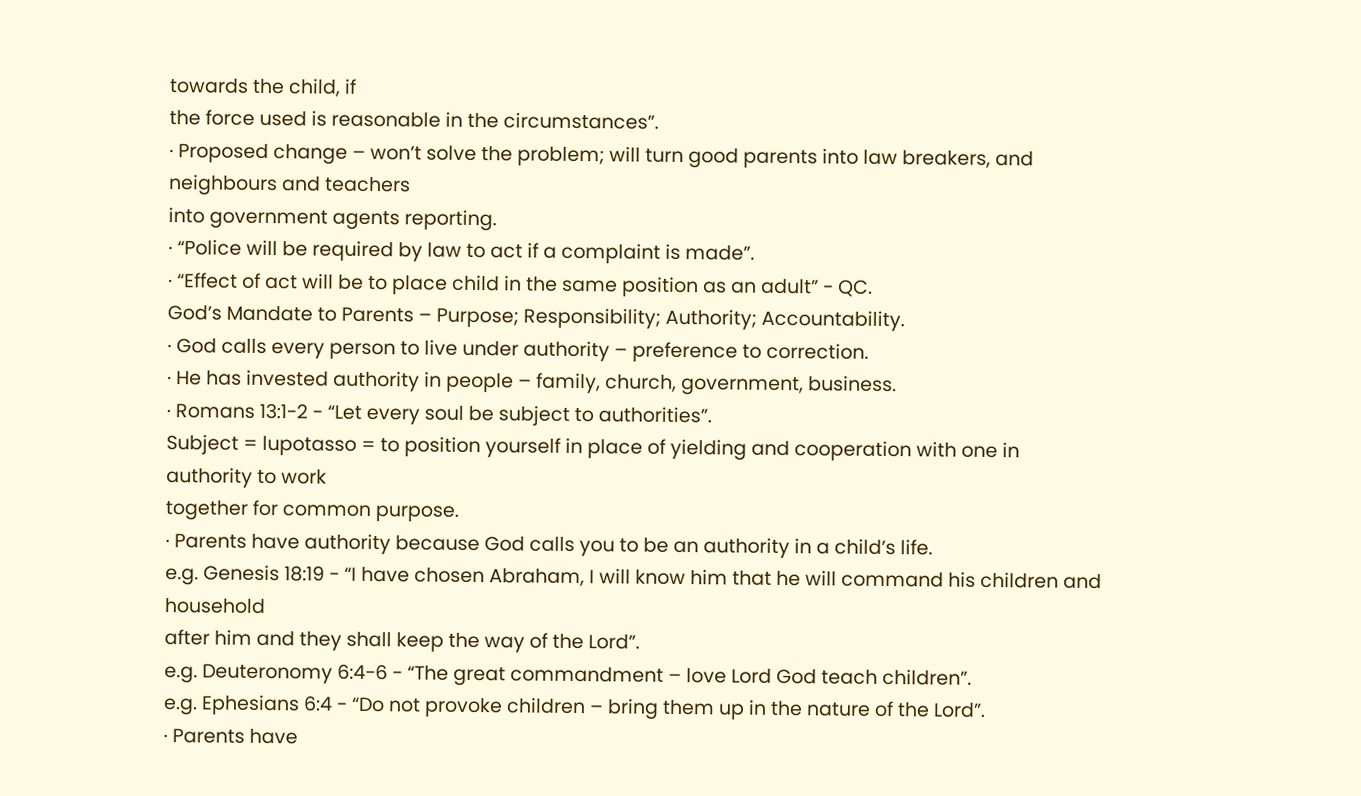towards the child, if
the force used is reasonable in the circumstances”.
· Proposed change – won’t solve the problem; will turn good parents into law breakers, and neighbours and teachers
into government agents reporting.
· “Police will be required by law to act if a complaint is made”.
· “Effect of act will be to place child in the same position as an adult” - QC.
God’s Mandate to Parents – Purpose; Responsibility; Authority; Accountability.
· God calls every person to live under authority – preference to correction.
· He has invested authority in people – family, church, government, business.
· Romans 13:1-2 - “Let every soul be subject to authorities”.
Subject = lupotasso = to position yourself in place of yielding and cooperation with one in authority to work
together for common purpose.
· Parents have authority because God calls you to be an authority in a child’s life.
e.g. Genesis 18:19 - “I have chosen Abraham, I will know him that he will command his children and household
after him and they shall keep the way of the Lord”.
e.g. Deuteronomy 6:4-6 - “The great commandment – love Lord God teach children”.
e.g. Ephesians 6:4 - “Do not provoke children – bring them up in the nature of the Lord”.
· Parents have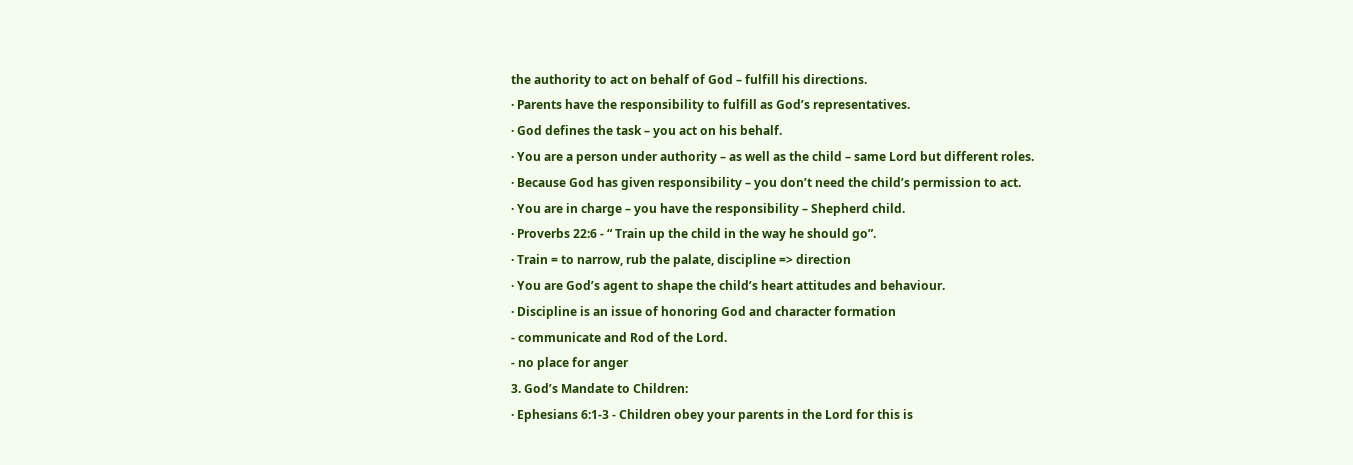the authority to act on behalf of God – fulfill his directions.
· Parents have the responsibility to fulfill as God’s representatives.
· God defines the task – you act on his behalf.
· You are a person under authority – as well as the child – same Lord but different roles.
· Because God has given responsibility – you don’t need the child’s permission to act.
· You are in charge – you have the responsibility – Shepherd child.
· Proverbs 22:6 - “ Train up the child in the way he should go”.
· Train = to narrow, rub the palate, discipline => direction
· You are God’s agent to shape the child’s heart attitudes and behaviour.
· Discipline is an issue of honoring God and character formation
- communicate and Rod of the Lord.
- no place for anger
3. God’s Mandate to Children:
· Ephesians 6:1-3 - Children obey your parents in the Lord for this is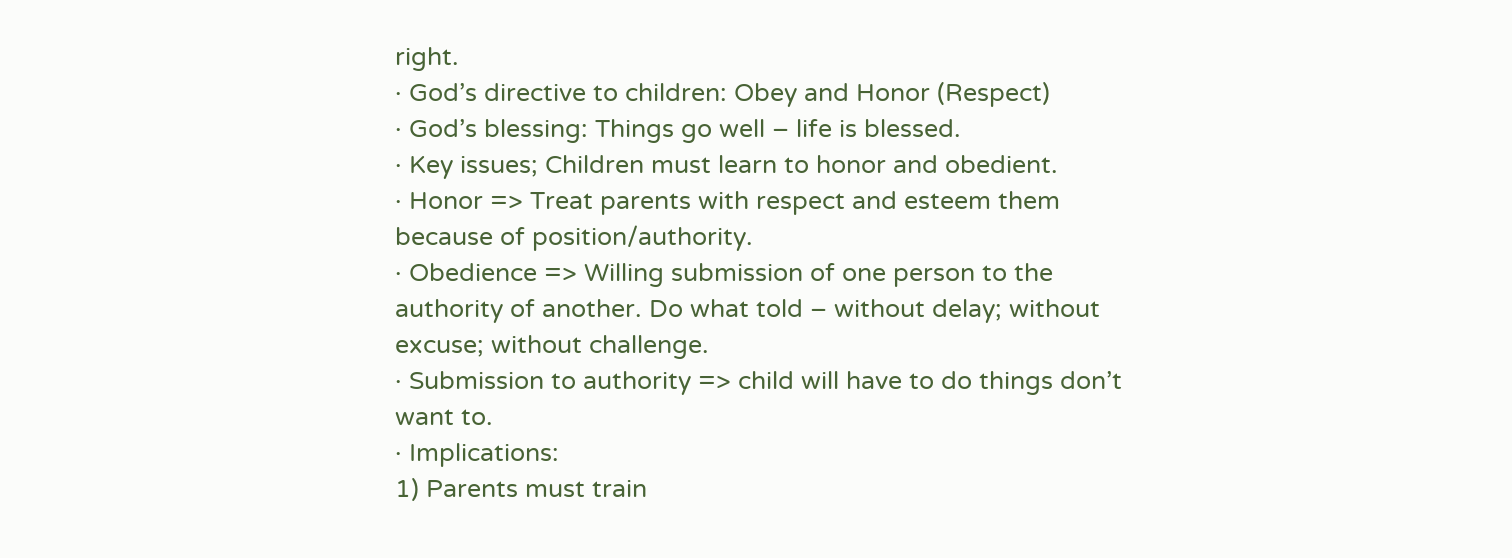right.
· God’s directive to children: Obey and Honor (Respect)
· God’s blessing: Things go well – life is blessed.
· Key issues; Children must learn to honor and obedient.
· Honor => Treat parents with respect and esteem them because of position/authority.
· Obedience => Willing submission of one person to the authority of another. Do what told – without delay; without
excuse; without challenge.
· Submission to authority => child will have to do things don’t want to.
· Implications:
1) Parents must train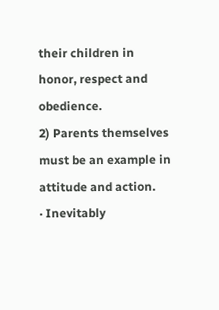their children in honor, respect and obedience.
2) Parents themselves must be an example in attitude and action.
· Inevitably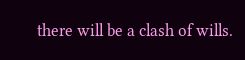there will be a clash of wills.